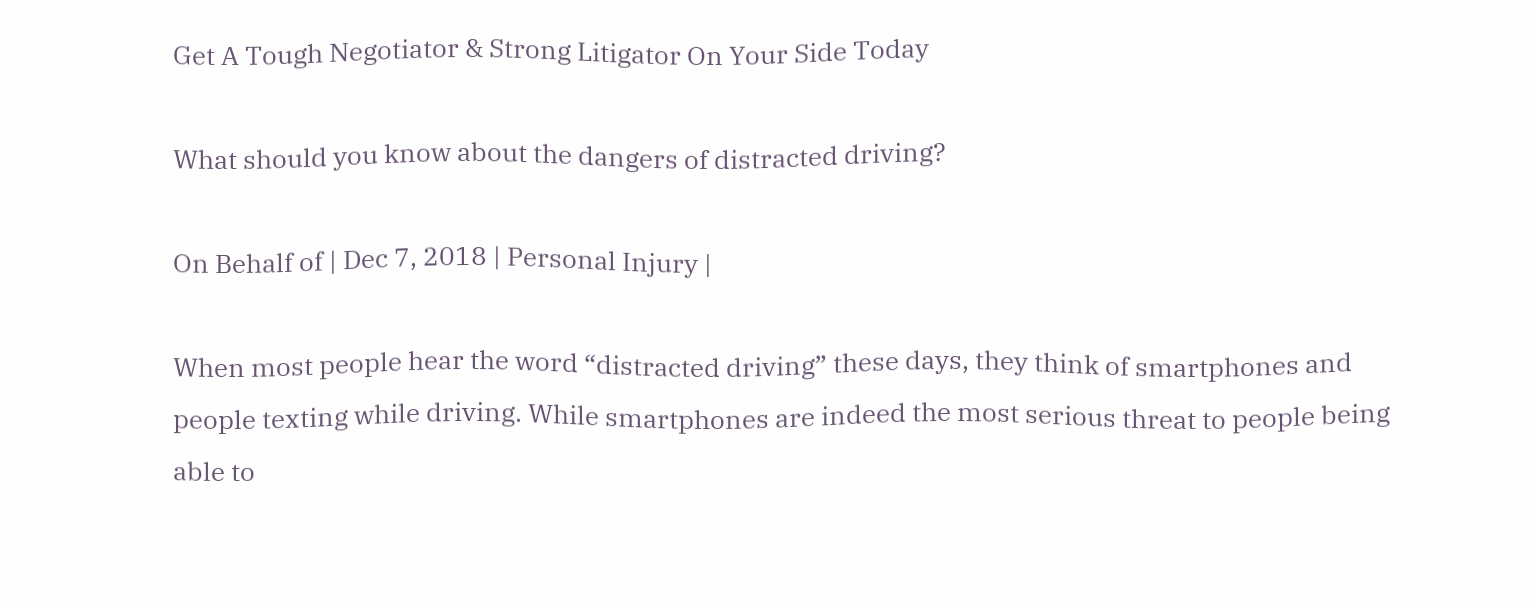Get A Tough Negotiator & Strong Litigator On Your Side Today

What should you know about the dangers of distracted driving?

On Behalf of | Dec 7, 2018 | Personal Injury |

When most people hear the word “distracted driving” these days, they think of smartphones and people texting while driving. While smartphones are indeed the most serious threat to people being able to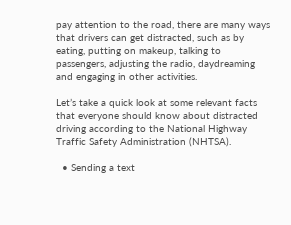pay attention to the road, there are many ways that drivers can get distracted, such as by eating, putting on makeup, talking to passengers, adjusting the radio, daydreaming and engaging in other activities.

Let’s take a quick look at some relevant facts that everyone should know about distracted driving according to the National Highway Traffic Safety Administration (NHTSA).

  • Sending a text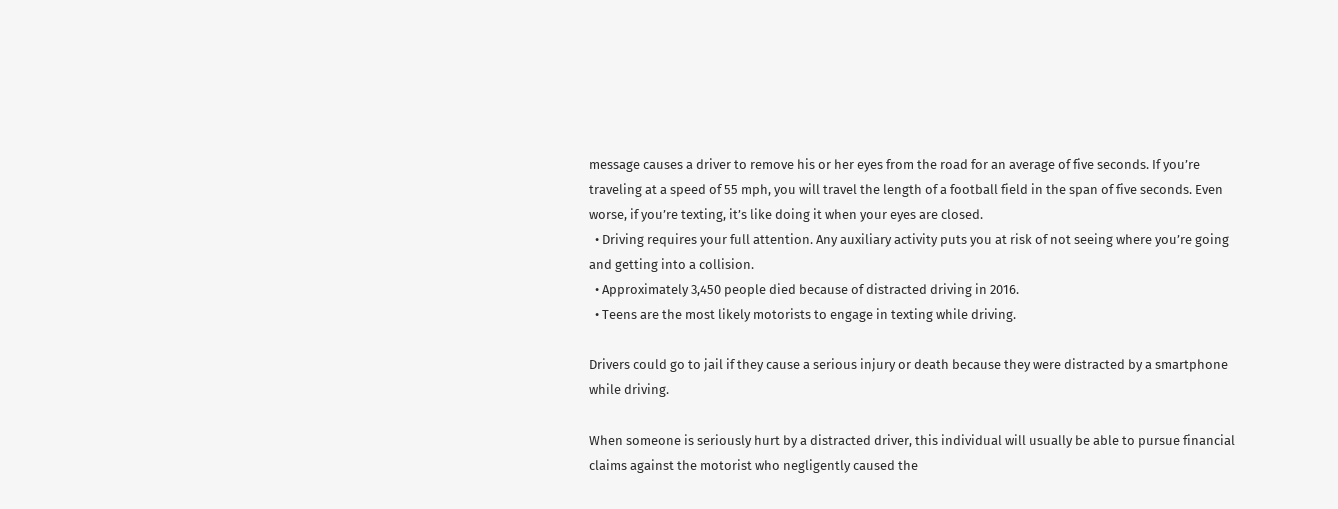message causes a driver to remove his or her eyes from the road for an average of five seconds. If you’re traveling at a speed of 55 mph, you will travel the length of a football field in the span of five seconds. Even worse, if you’re texting, it’s like doing it when your eyes are closed.
  • Driving requires your full attention. Any auxiliary activity puts you at risk of not seeing where you’re going and getting into a collision.
  • Approximately 3,450 people died because of distracted driving in 2016.
  • Teens are the most likely motorists to engage in texting while driving.

Drivers could go to jail if they cause a serious injury or death because they were distracted by a smartphone while driving.

When someone is seriously hurt by a distracted driver, this individual will usually be able to pursue financial claims against the motorist who negligently caused the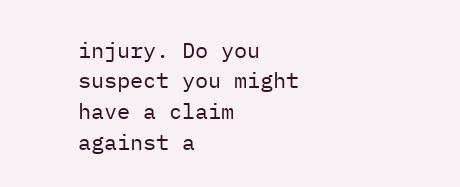injury. Do you suspect you might have a claim against a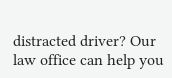distracted driver? Our law office can help you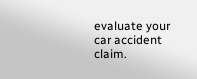evaluate your car accident claim.